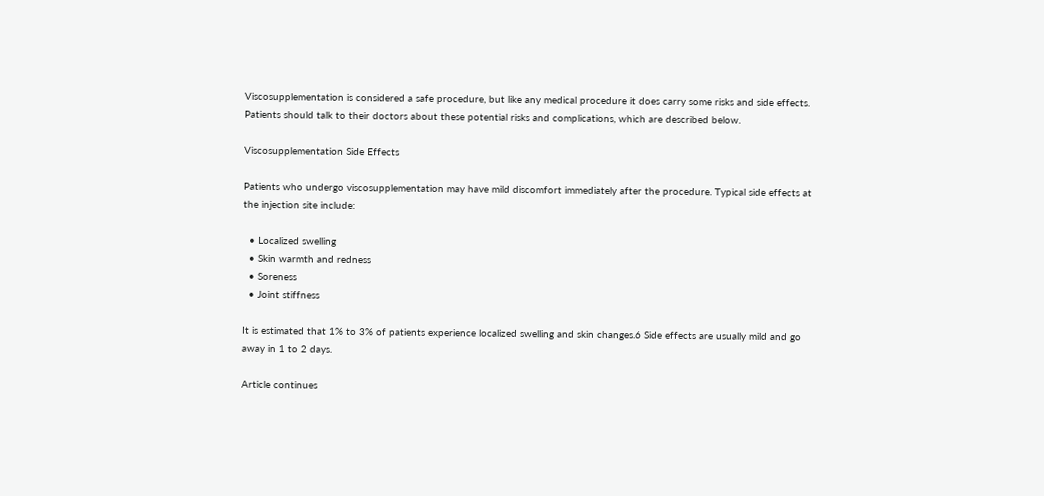Viscosupplementation is considered a safe procedure, but like any medical procedure it does carry some risks and side effects. Patients should talk to their doctors about these potential risks and complications, which are described below.

Viscosupplementation Side Effects

Patients who undergo viscosupplementation may have mild discomfort immediately after the procedure. Typical side effects at the injection site include:

  • Localized swelling
  • Skin warmth and redness
  • Soreness
  • Joint stiffness

It is estimated that 1% to 3% of patients experience localized swelling and skin changes.6 Side effects are usually mild and go away in 1 to 2 days.

Article continues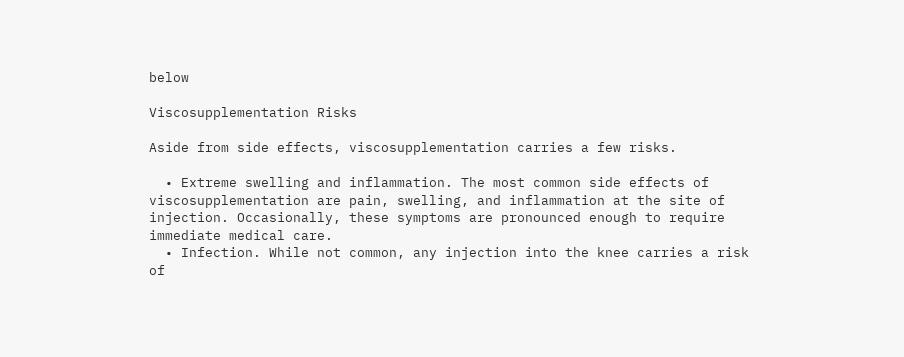below

Viscosupplementation Risks

Aside from side effects, viscosupplementation carries a few risks.

  • Extreme swelling and inflammation. The most common side effects of viscosupplementation are pain, swelling, and inflammation at the site of injection. Occasionally, these symptoms are pronounced enough to require immediate medical care.
  • Infection. While not common, any injection into the knee carries a risk of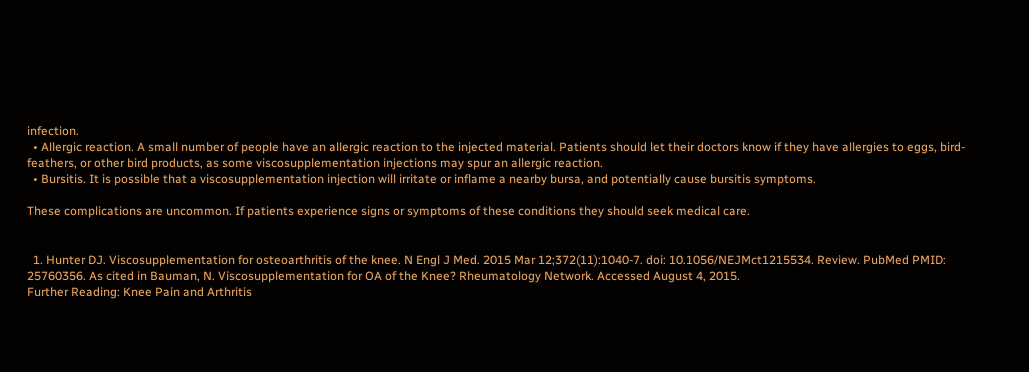infection.
  • Allergic reaction. A small number of people have an allergic reaction to the injected material. Patients should let their doctors know if they have allergies to eggs, bird-feathers, or other bird products, as some viscosupplementation injections may spur an allergic reaction.
  • Bursitis. It is possible that a viscosupplementation injection will irritate or inflame a nearby bursa, and potentially cause bursitis symptoms.

These complications are uncommon. If patients experience signs or symptoms of these conditions they should seek medical care.


  1. Hunter DJ. Viscosupplementation for osteoarthritis of the knee. N Engl J Med. 2015 Mar 12;372(11):1040-7. doi: 10.1056/NEJMct1215534. Review. PubMed PMID: 25760356. As cited in Bauman, N. Viscosupplementation for OA of the Knee? Rheumatology Network. Accessed August 4, 2015.
Further Reading: Knee Pain and Arthritis